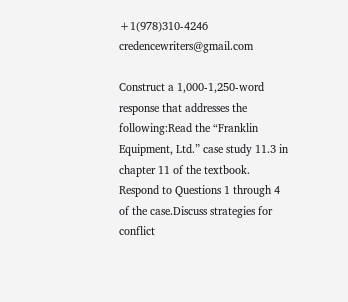+1(978)310-4246 credencewriters@gmail.com

Construct a 1,000-1,250-word response that addresses the following:Read the “Franklin Equipment, Ltd.” case study 11.3 in chapter 11 of the textbook. Respond to Questions 1 through 4 of the case.Discuss strategies for conflict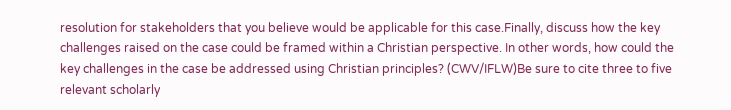resolution for stakeholders that you believe would be applicable for this case.Finally, discuss how the key challenges raised on the case could be framed within a Christian perspective. In other words, how could the key challenges in the case be addressed using Christian principles? (CWV/IFLW)Be sure to cite three to five relevant scholarly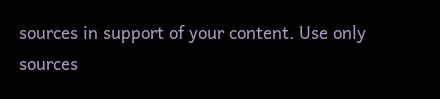sources in support of your content. Use only sources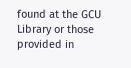found at the GCU Library or those provided in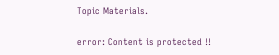Topic Materials.

error: Content is protected !!